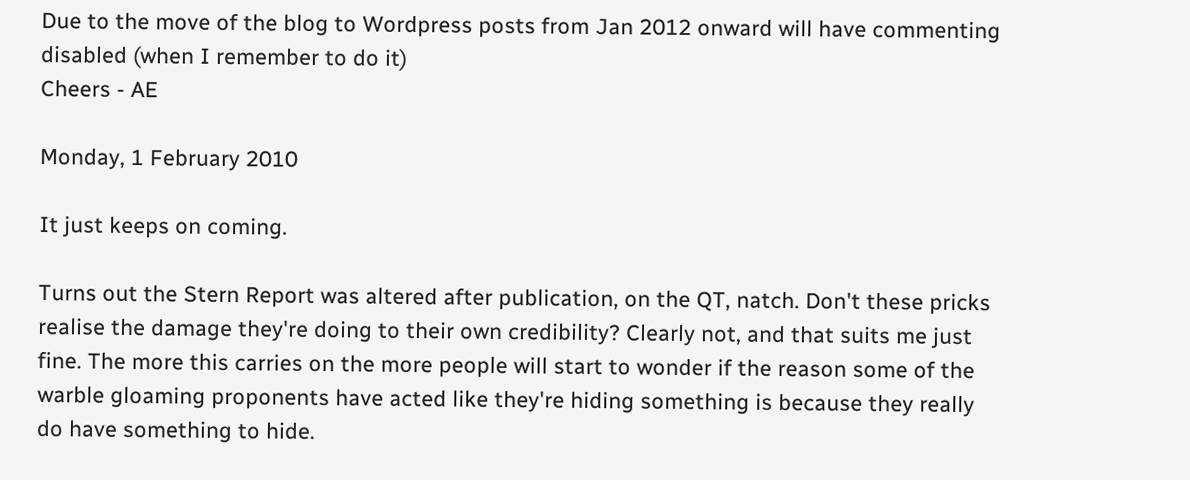Due to the move of the blog to Wordpress posts from Jan 2012 onward will have commenting disabled (when I remember to do it)
Cheers - AE

Monday, 1 February 2010

It just keeps on coming.

Turns out the Stern Report was altered after publication, on the QT, natch. Don't these pricks realise the damage they're doing to their own credibility? Clearly not, and that suits me just fine. The more this carries on the more people will start to wonder if the reason some of the warble gloaming proponents have acted like they're hiding something is because they really do have something to hide.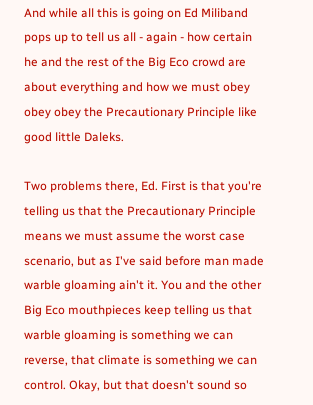And while all this is going on Ed Miliband pops up to tell us all - again - how certain he and the rest of the Big Eco crowd are about everything and how we must obey obey obey the Precautionary Principle like good little Daleks.

Two problems there, Ed. First is that you're telling us that the Precautionary Principle means we must assume the worst case scenario, but as I've said before man made warble gloaming ain't it. You and the other Big Eco mouthpieces keep telling us that warble gloaming is something we can reverse, that climate is something we can control. Okay, but that doesn't sound so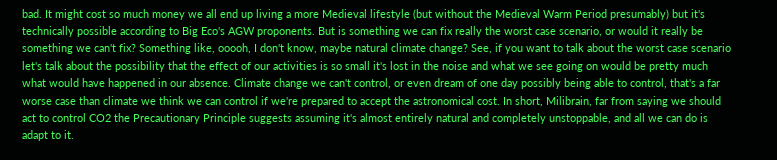bad. It might cost so much money we all end up living a more Medieval lifestyle (but without the Medieval Warm Period presumably) but it's technically possible according to Big Eco's AGW proponents. But is something we can fix really the worst case scenario, or would it really be something we can't fix? Something like, ooooh, I don't know, maybe natural climate change? See, if you want to talk about the worst case scenario let's talk about the possibility that the effect of our activities is so small it's lost in the noise and what we see going on would be pretty much what would have happened in our absence. Climate change we can't control, or even dream of one day possibly being able to control, that's a far worse case than climate we think we can control if we're prepared to accept the astronomical cost. In short, Milibrain, far from saying we should act to control CO2 the Precautionary Principle suggests assuming it's almost entirely natural and completely unstoppable, and all we can do is adapt to it.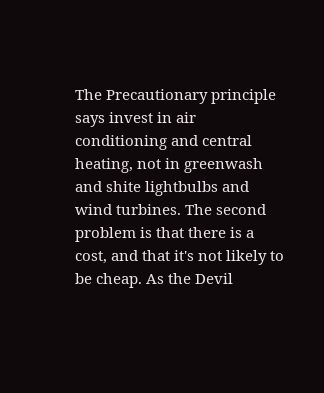The Precautionary principle says invest in air conditioning and central heating, not in greenwash and shite lightbulbs and wind turbines. The second problem is that there is a cost, and that it's not likely to be cheap. As the Devil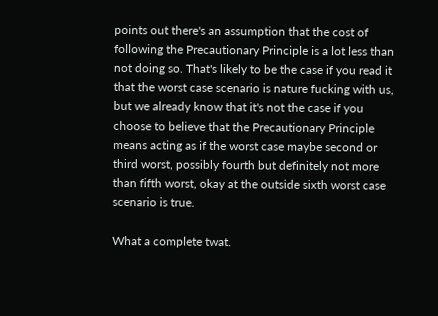points out there's an assumption that the cost of following the Precautionary Principle is a lot less than not doing so. That's likely to be the case if you read it that the worst case scenario is nature fucking with us, but we already know that it's not the case if you choose to believe that the Precautionary Principle means acting as if the worst case maybe second or third worst, possibly fourth but definitely not more than fifth worst, okay at the outside sixth worst case scenario is true.

What a complete twat.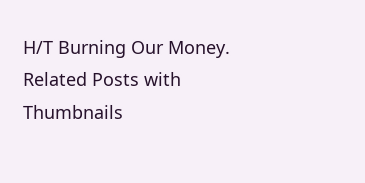H/T Burning Our Money.
Related Posts with Thumbnails